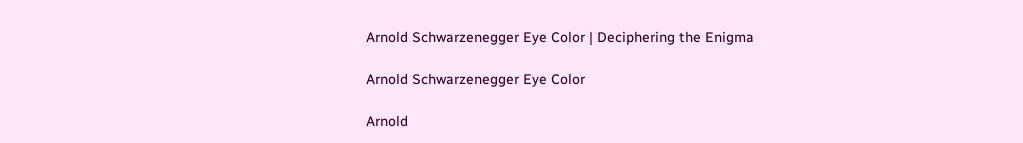Arnold Schwarzenegger Eye Color | Deciphering the Enigma

Arnold Schwarzenegger Eye Color

Arnold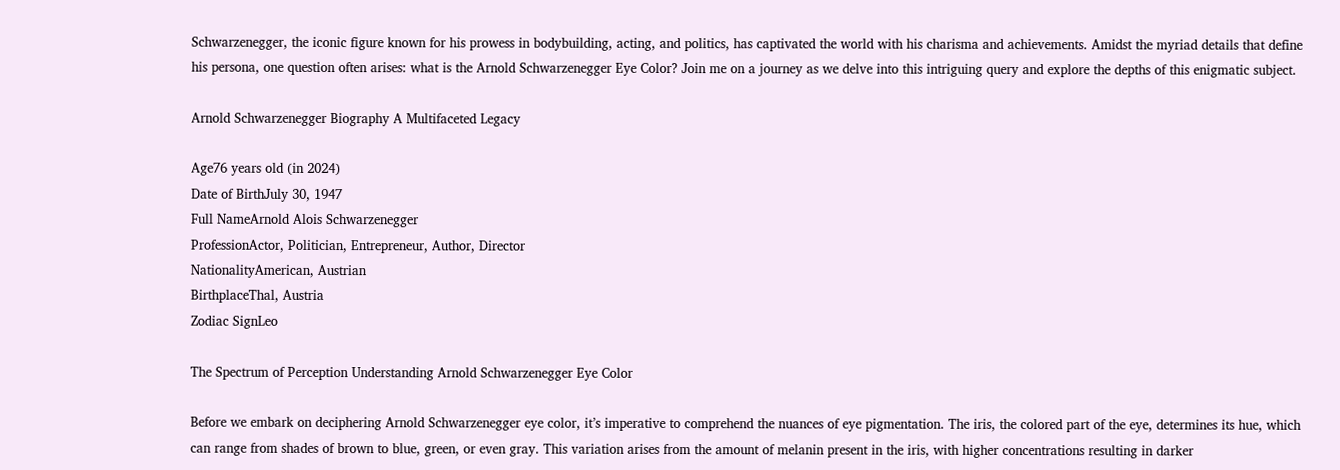Schwarzenegger, the iconic figure known for his prowess in bodybuilding, acting, and politics, has captivated the world with his charisma and achievements. Amidst the myriad details that define his persona, one question often arises: what is the Arnold Schwarzenegger Eye Color? Join me on a journey as we delve into this intriguing query and explore the depths of this enigmatic subject.

Arnold Schwarzenegger Biography A Multifaceted Legacy

Age76 years old (in 2024)
Date of BirthJuly 30, 1947
Full NameArnold Alois Schwarzenegger
ProfessionActor, Politician, Entrepreneur, Author, Director
NationalityAmerican, Austrian
BirthplaceThal, Austria
Zodiac SignLeo

The Spectrum of Perception Understanding Arnold Schwarzenegger Eye Color

Before we embark on deciphering Arnold Schwarzenegger eye color, it’s imperative to comprehend the nuances of eye pigmentation. The iris, the colored part of the eye, determines its hue, which can range from shades of brown to blue, green, or even gray. This variation arises from the amount of melanin present in the iris, with higher concentrations resulting in darker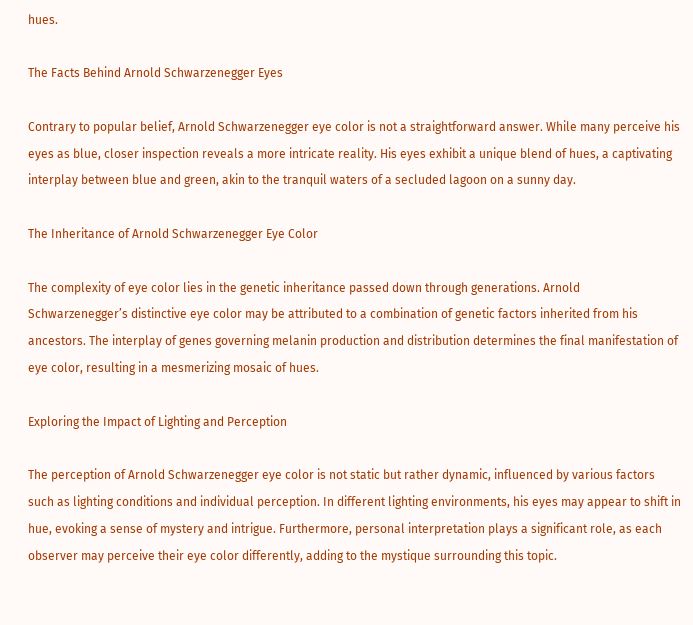hues.

The Facts Behind Arnold Schwarzenegger Eyes

Contrary to popular belief, Arnold Schwarzenegger eye color is not a straightforward answer. While many perceive his eyes as blue, closer inspection reveals a more intricate reality. His eyes exhibit a unique blend of hues, a captivating interplay between blue and green, akin to the tranquil waters of a secluded lagoon on a sunny day.

The Inheritance of Arnold Schwarzenegger Eye Color

The complexity of eye color lies in the genetic inheritance passed down through generations. Arnold Schwarzenegger’s distinctive eye color may be attributed to a combination of genetic factors inherited from his ancestors. The interplay of genes governing melanin production and distribution determines the final manifestation of eye color, resulting in a mesmerizing mosaic of hues.

Exploring the Impact of Lighting and Perception

The perception of Arnold Schwarzenegger eye color is not static but rather dynamic, influenced by various factors such as lighting conditions and individual perception. In different lighting environments, his eyes may appear to shift in hue, evoking a sense of mystery and intrigue. Furthermore, personal interpretation plays a significant role, as each observer may perceive their eye color differently, adding to the mystique surrounding this topic.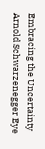Embracing the Uncertainty Arnold Schwarzenegger Eye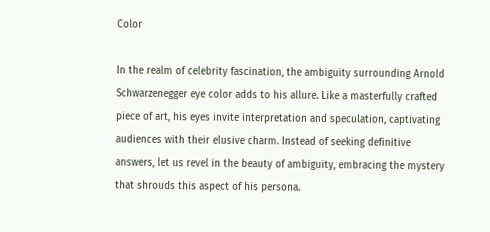Color

In the realm of celebrity fascination, the ambiguity surrounding Arnold Schwarzenegger eye color adds to his allure. Like a masterfully crafted piece of art, his eyes invite interpretation and speculation, captivating audiences with their elusive charm. Instead of seeking definitive answers, let us revel in the beauty of ambiguity, embracing the mystery that shrouds this aspect of his persona.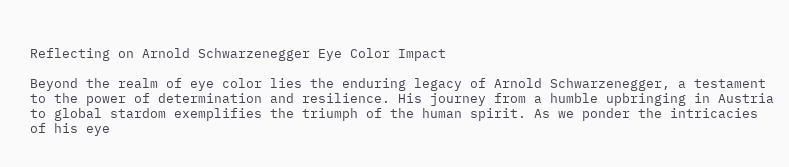Reflecting on Arnold Schwarzenegger Eye Color Impact

Beyond the realm of eye color lies the enduring legacy of Arnold Schwarzenegger, a testament to the power of determination and resilience. His journey from a humble upbringing in Austria to global stardom exemplifies the triumph of the human spirit. As we ponder the intricacies of his eye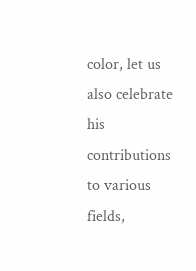color, let us also celebrate his contributions to various fields,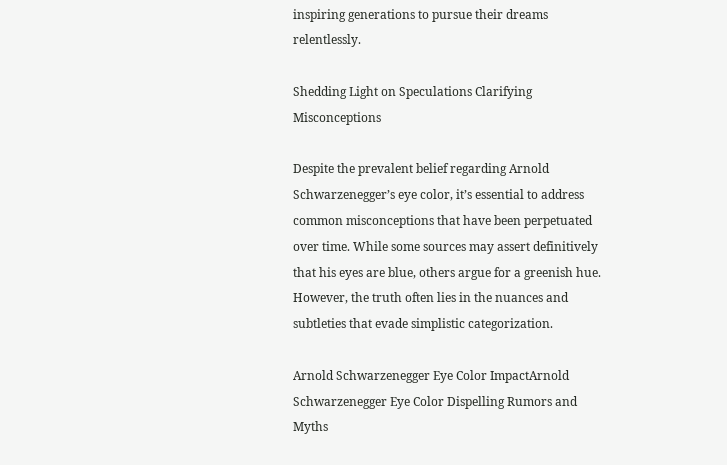inspiring generations to pursue their dreams relentlessly.

Shedding Light on Speculations Clarifying Misconceptions

Despite the prevalent belief regarding Arnold Schwarzenegger’s eye color, it’s essential to address common misconceptions that have been perpetuated over time. While some sources may assert definitively that his eyes are blue, others argue for a greenish hue. However, the truth often lies in the nuances and subtleties that evade simplistic categorization.

Arnold Schwarzenegger Eye Color ImpactArnold Schwarzenegger Eye Color Dispelling Rumors and Myths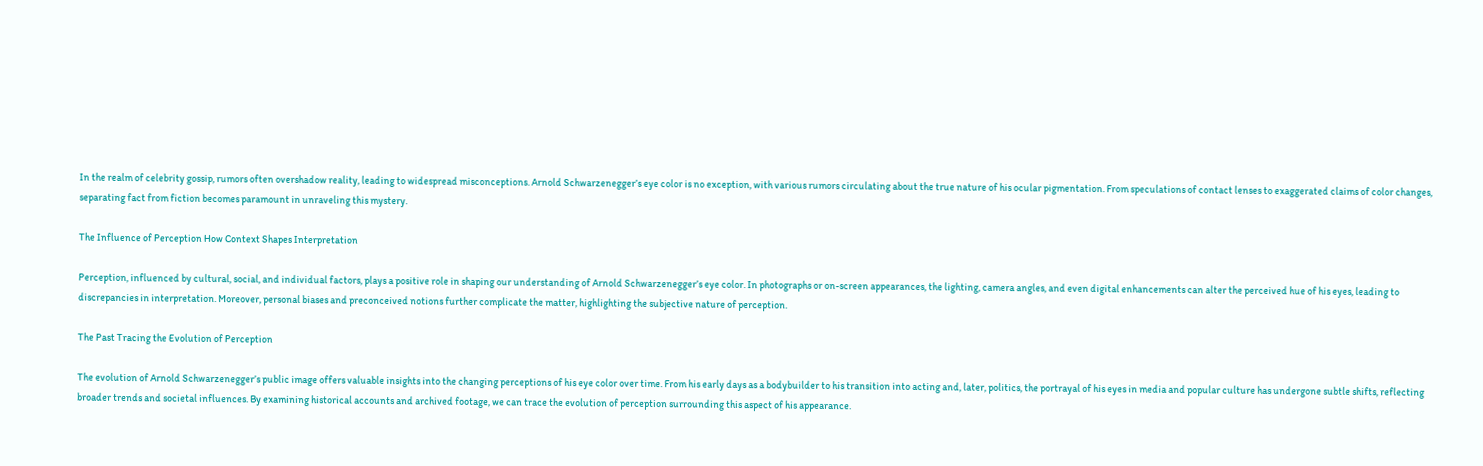In the realm of celebrity gossip, rumors often overshadow reality, leading to widespread misconceptions. Arnold Schwarzenegger’s eye color is no exception, with various rumors circulating about the true nature of his ocular pigmentation. From speculations of contact lenses to exaggerated claims of color changes, separating fact from fiction becomes paramount in unraveling this mystery.

The Influence of Perception How Context Shapes Interpretation

Perception, influenced by cultural, social, and individual factors, plays a positive role in shaping our understanding of Arnold Schwarzenegger’s eye color. In photographs or on-screen appearances, the lighting, camera angles, and even digital enhancements can alter the perceived hue of his eyes, leading to discrepancies in interpretation. Moreover, personal biases and preconceived notions further complicate the matter, highlighting the subjective nature of perception.

The Past Tracing the Evolution of Perception

The evolution of Arnold Schwarzenegger’s public image offers valuable insights into the changing perceptions of his eye color over time. From his early days as a bodybuilder to his transition into acting and, later, politics, the portrayal of his eyes in media and popular culture has undergone subtle shifts, reflecting broader trends and societal influences. By examining historical accounts and archived footage, we can trace the evolution of perception surrounding this aspect of his appearance.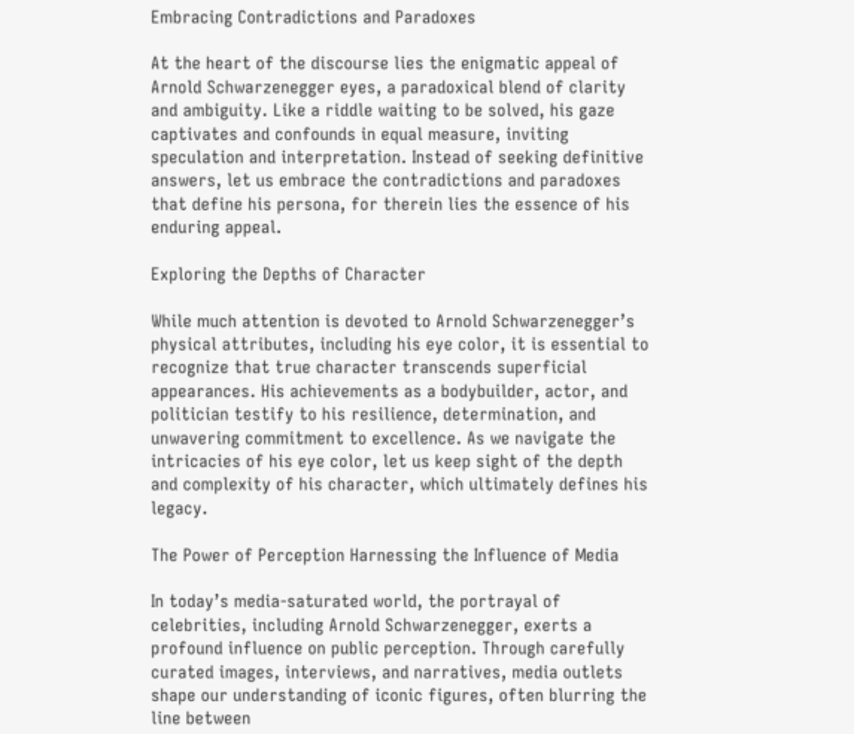Embracing Contradictions and Paradoxes

At the heart of the discourse lies the enigmatic appeal of Arnold Schwarzenegger eyes, a paradoxical blend of clarity and ambiguity. Like a riddle waiting to be solved, his gaze captivates and confounds in equal measure, inviting speculation and interpretation. Instead of seeking definitive answers, let us embrace the contradictions and paradoxes that define his persona, for therein lies the essence of his enduring appeal.

Exploring the Depths of Character

While much attention is devoted to Arnold Schwarzenegger’s physical attributes, including his eye color, it is essential to recognize that true character transcends superficial appearances. His achievements as a bodybuilder, actor, and politician testify to his resilience, determination, and unwavering commitment to excellence. As we navigate the intricacies of his eye color, let us keep sight of the depth and complexity of his character, which ultimately defines his legacy.

The Power of Perception Harnessing the Influence of Media

In today’s media-saturated world, the portrayal of celebrities, including Arnold Schwarzenegger, exerts a profound influence on public perception. Through carefully curated images, interviews, and narratives, media outlets shape our understanding of iconic figures, often blurring the line between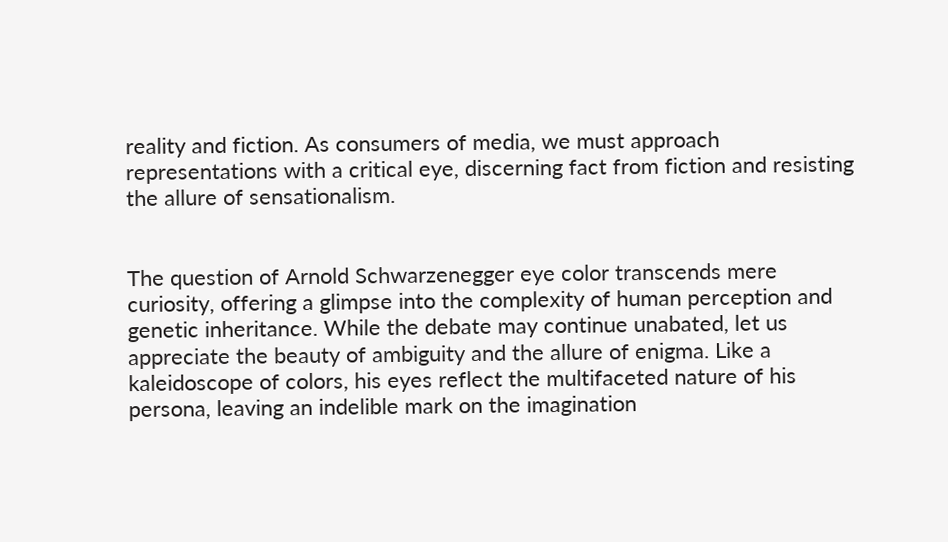reality and fiction. As consumers of media, we must approach representations with a critical eye, discerning fact from fiction and resisting the allure of sensationalism.


The question of Arnold Schwarzenegger eye color transcends mere curiosity, offering a glimpse into the complexity of human perception and genetic inheritance. While the debate may continue unabated, let us appreciate the beauty of ambiguity and the allure of enigma. Like a kaleidoscope of colors, his eyes reflect the multifaceted nature of his persona, leaving an indelible mark on the imagination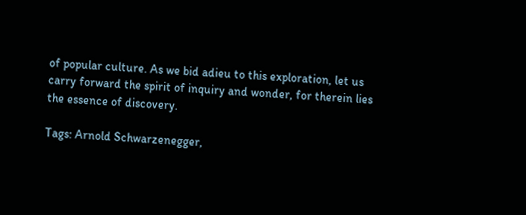of popular culture. As we bid adieu to this exploration, let us carry forward the spirit of inquiry and wonder, for therein lies the essence of discovery.

Tags: Arnold Schwarzenegger,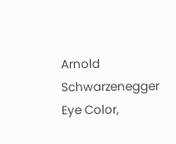Arnold Schwarzenegger Eye Color,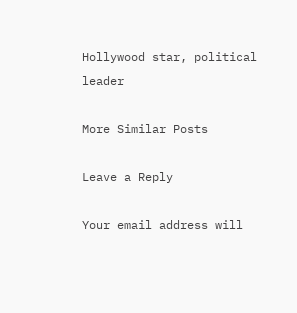Hollywood star, political leader

More Similar Posts

Leave a Reply

Your email address will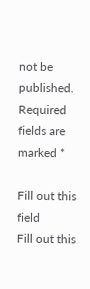not be published. Required fields are marked *

Fill out this field
Fill out this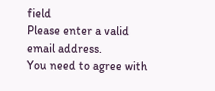field
Please enter a valid email address.
You need to agree with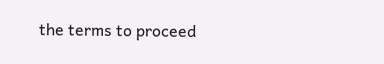the terms to proceed